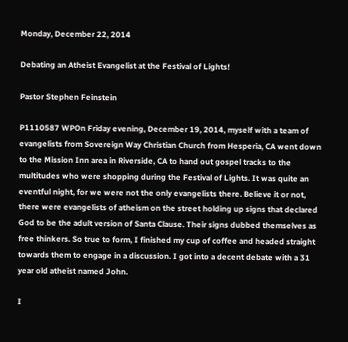Monday, December 22, 2014

Debating an Atheist Evangelist at the Festival of Lights!

Pastor Stephen Feinstein

P1110587 WPOn Friday evening, December 19, 2014, myself with a team of evangelists from Sovereign Way Christian Church from Hesperia, CA went down to the Mission Inn area in Riverside, CA to hand out gospel tracks to the multitudes who were shopping during the Festival of Lights. It was quite an eventful night, for we were not the only evangelists there. Believe it or not, there were evangelists of atheism on the street holding up signs that declared God to be the adult version of Santa Clause. Their signs dubbed themselves as free thinkers. So true to form, I finished my cup of coffee and headed straight towards them to engage in a discussion. I got into a decent debate with a 31 year old atheist named John.

I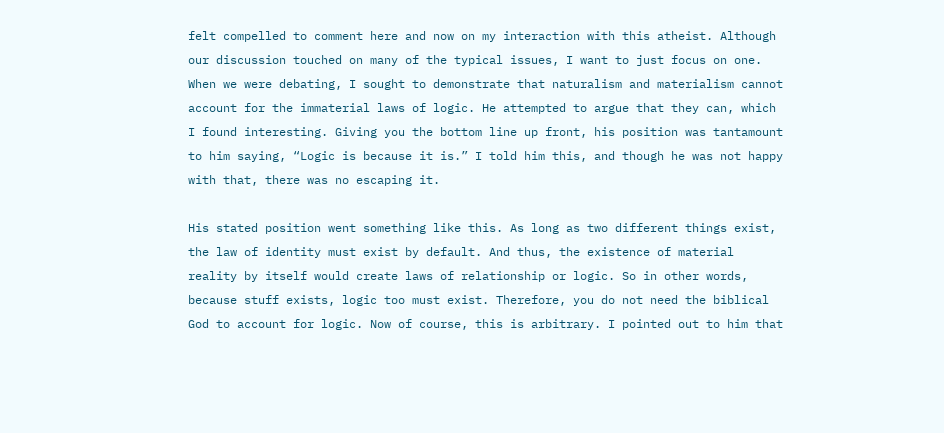felt compelled to comment here and now on my interaction with this atheist. Although our discussion touched on many of the typical issues, I want to just focus on one. When we were debating, I sought to demonstrate that naturalism and materialism cannot account for the immaterial laws of logic. He attempted to argue that they can, which I found interesting. Giving you the bottom line up front, his position was tantamount to him saying, “Logic is because it is.” I told him this, and though he was not happy with that, there was no escaping it.

His stated position went something like this. As long as two different things exist, the law of identity must exist by default. And thus, the existence of material reality by itself would create laws of relationship or logic. So in other words, because stuff exists, logic too must exist. Therefore, you do not need the biblical God to account for logic. Now of course, this is arbitrary. I pointed out to him that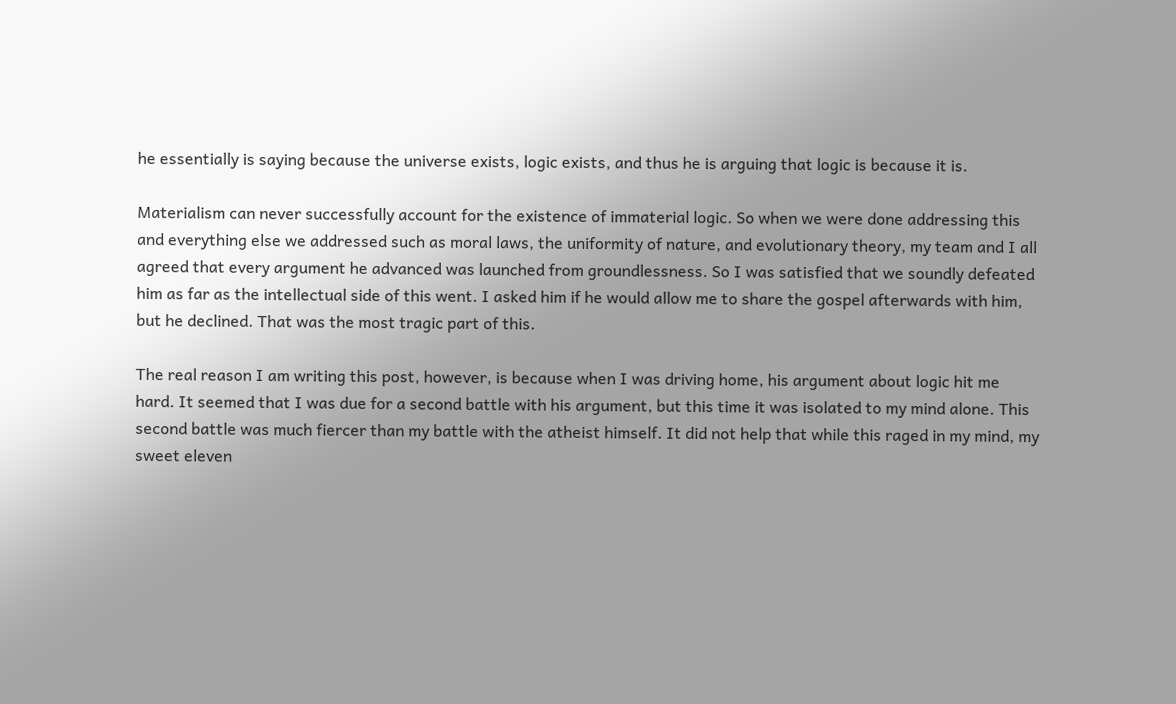he essentially is saying because the universe exists, logic exists, and thus he is arguing that logic is because it is.

Materialism can never successfully account for the existence of immaterial logic. So when we were done addressing this and everything else we addressed such as moral laws, the uniformity of nature, and evolutionary theory, my team and I all agreed that every argument he advanced was launched from groundlessness. So I was satisfied that we soundly defeated him as far as the intellectual side of this went. I asked him if he would allow me to share the gospel afterwards with him, but he declined. That was the most tragic part of this.

The real reason I am writing this post, however, is because when I was driving home, his argument about logic hit me hard. It seemed that I was due for a second battle with his argument, but this time it was isolated to my mind alone. This second battle was much fiercer than my battle with the atheist himself. It did not help that while this raged in my mind, my sweet eleven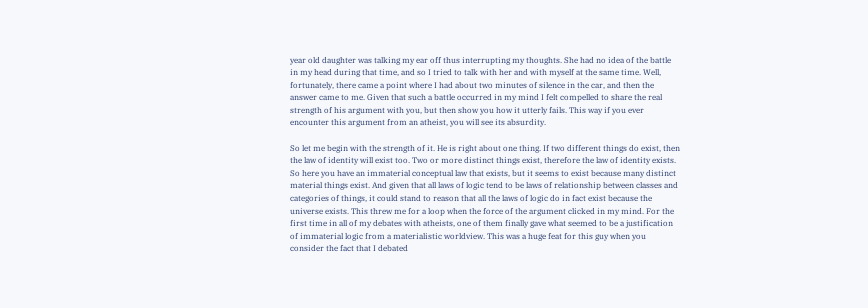year old daughter was talking my ear off thus interrupting my thoughts. She had no idea of the battle in my head during that time, and so I tried to talk with her and with myself at the same time. Well, fortunately, there came a point where I had about two minutes of silence in the car, and then the answer came to me. Given that such a battle occurred in my mind I felt compelled to share the real strength of his argument with you, but then show you how it utterly fails. This way if you ever encounter this argument from an atheist, you will see its absurdity.

So let me begin with the strength of it. He is right about one thing. If two different things do exist, then the law of identity will exist too. Two or more distinct things exist, therefore the law of identity exists. So here you have an immaterial conceptual law that exists, but it seems to exist because many distinct material things exist. And given that all laws of logic tend to be laws of relationship between classes and categories of things, it could stand to reason that all the laws of logic do in fact exist because the universe exists. This threw me for a loop when the force of the argument clicked in my mind. For the first time in all of my debates with atheists, one of them finally gave what seemed to be a justification of immaterial logic from a materialistic worldview. This was a huge feat for this guy when you consider the fact that I debated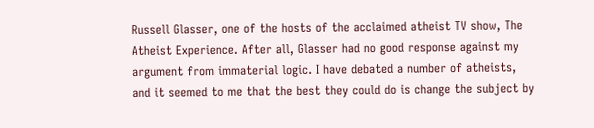Russell Glasser, one of the hosts of the acclaimed atheist TV show, The Atheist Experience. After all, Glasser had no good response against my argument from immaterial logic. I have debated a number of atheists, and it seemed to me that the best they could do is change the subject by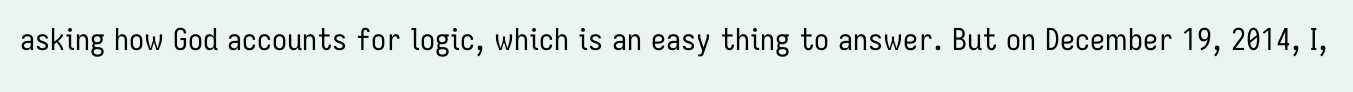asking how God accounts for logic, which is an easy thing to answer. But on December 19, 2014, I,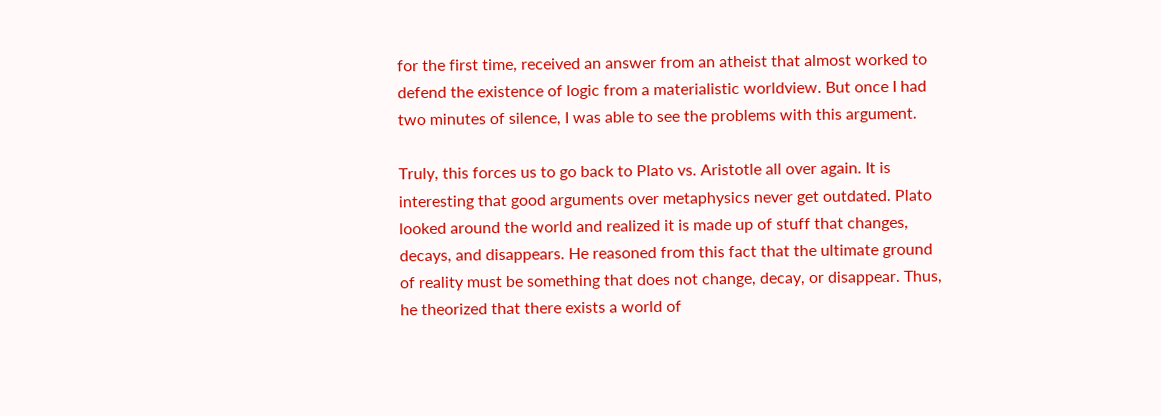for the first time, received an answer from an atheist that almost worked to defend the existence of logic from a materialistic worldview. But once I had two minutes of silence, I was able to see the problems with this argument.

Truly, this forces us to go back to Plato vs. Aristotle all over again. It is interesting that good arguments over metaphysics never get outdated. Plato looked around the world and realized it is made up of stuff that changes, decays, and disappears. He reasoned from this fact that the ultimate ground of reality must be something that does not change, decay, or disappear. Thus, he theorized that there exists a world of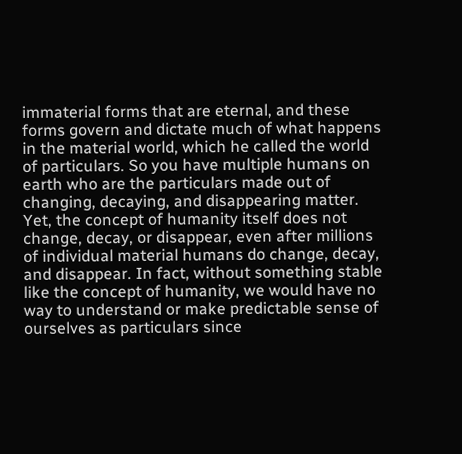immaterial forms that are eternal, and these forms govern and dictate much of what happens in the material world, which he called the world of particulars. So you have multiple humans on earth who are the particulars made out of changing, decaying, and disappearing matter. Yet, the concept of humanity itself does not change, decay, or disappear, even after millions of individual material humans do change, decay, and disappear. In fact, without something stable like the concept of humanity, we would have no way to understand or make predictable sense of ourselves as particulars since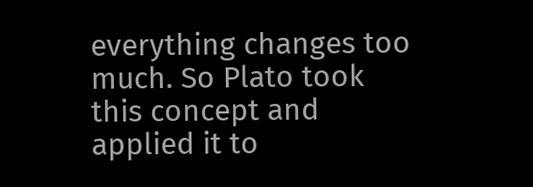everything changes too much. So Plato took this concept and applied it to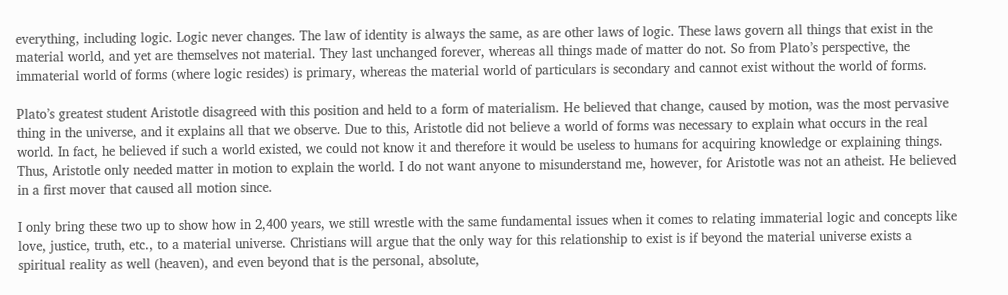everything, including logic. Logic never changes. The law of identity is always the same, as are other laws of logic. These laws govern all things that exist in the material world, and yet are themselves not material. They last unchanged forever, whereas all things made of matter do not. So from Plato’s perspective, the immaterial world of forms (where logic resides) is primary, whereas the material world of particulars is secondary and cannot exist without the world of forms.

Plato’s greatest student Aristotle disagreed with this position and held to a form of materialism. He believed that change, caused by motion, was the most pervasive thing in the universe, and it explains all that we observe. Due to this, Aristotle did not believe a world of forms was necessary to explain what occurs in the real world. In fact, he believed if such a world existed, we could not know it and therefore it would be useless to humans for acquiring knowledge or explaining things. Thus, Aristotle only needed matter in motion to explain the world. I do not want anyone to misunderstand me, however, for Aristotle was not an atheist. He believed in a first mover that caused all motion since.

I only bring these two up to show how in 2,400 years, we still wrestle with the same fundamental issues when it comes to relating immaterial logic and concepts like love, justice, truth, etc., to a material universe. Christians will argue that the only way for this relationship to exist is if beyond the material universe exists a spiritual reality as well (heaven), and even beyond that is the personal, absolute,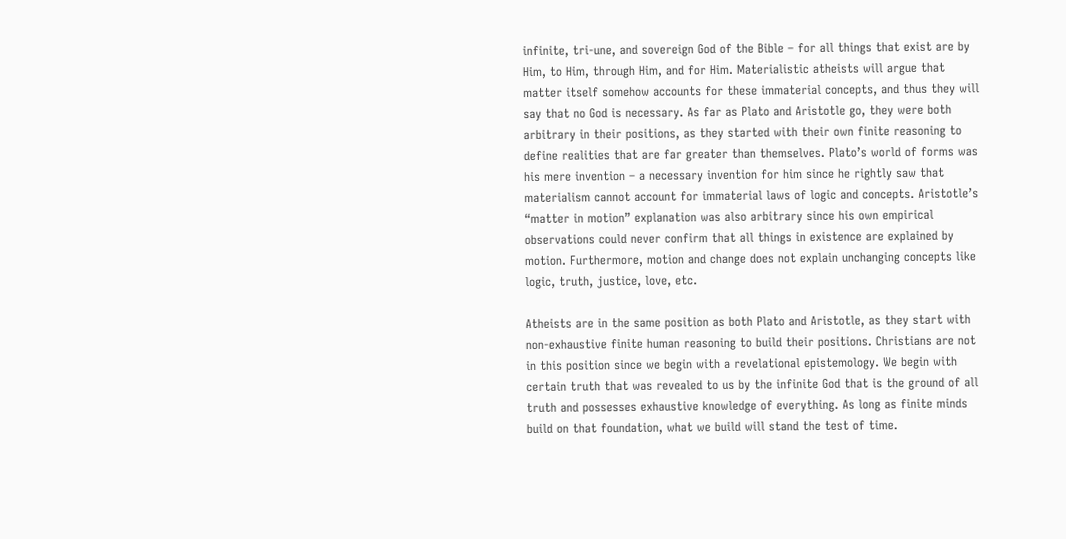infinite, tri-une, and sovereign God of the Bible – for all things that exist are by Him, to Him, through Him, and for Him. Materialistic atheists will argue that matter itself somehow accounts for these immaterial concepts, and thus they will say that no God is necessary. As far as Plato and Aristotle go, they were both arbitrary in their positions, as they started with their own finite reasoning to define realities that are far greater than themselves. Plato’s world of forms was his mere invention – a necessary invention for him since he rightly saw that materialism cannot account for immaterial laws of logic and concepts. Aristotle’s “matter in motion” explanation was also arbitrary since his own empirical observations could never confirm that all things in existence are explained by motion. Furthermore, motion and change does not explain unchanging concepts like logic, truth, justice, love, etc.

Atheists are in the same position as both Plato and Aristotle, as they start with non-exhaustive finite human reasoning to build their positions. Christians are not in this position since we begin with a revelational epistemology. We begin with certain truth that was revealed to us by the infinite God that is the ground of all truth and possesses exhaustive knowledge of everything. As long as finite minds build on that foundation, what we build will stand the test of time.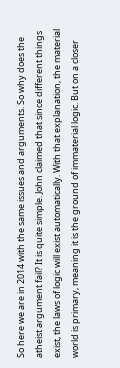So here we are in 2014 with the same issues and arguments. So why does the atheist argument fail? It is quite simple. John claimed that since different things exist, the laws of logic will exist automatically. With that explanation, the material world is primary, meaning it is the ground of immaterial logic. But on a closer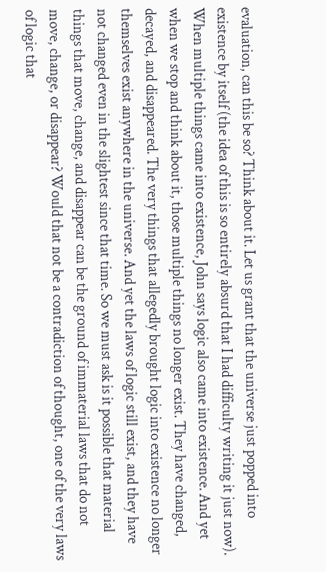evaluation, can this be so? Think about it. Let us grant that the universe just popped into existence by itself (the idea of this is so entirely absurd that I had difficulty writing it just now). When multiple things came into existence, John says logic also came into existence. And yet when we stop and think about it, those multiple things no longer exist. They have changed, decayed, and disappeared. The very things that allegedly brought logic into existence no longer themselves exist anywhere in the universe. And yet the laws of logic still exist, and they have not changed even in the slightest since that time. So we must ask is it possible that material things that move, change, and disappear can be the ground of immaterial laws that do not move, change, or disappear? Would that not be a contradiction of thought, one of the very laws of logic that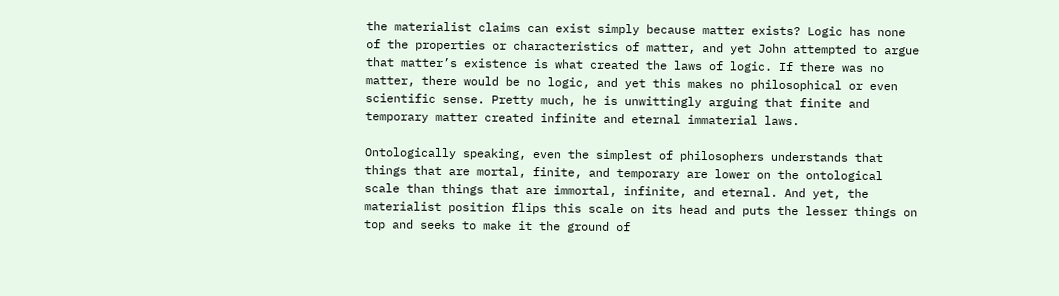the materialist claims can exist simply because matter exists? Logic has none of the properties or characteristics of matter, and yet John attempted to argue that matter’s existence is what created the laws of logic. If there was no matter, there would be no logic, and yet this makes no philosophical or even scientific sense. Pretty much, he is unwittingly arguing that finite and temporary matter created infinite and eternal immaterial laws.

Ontologically speaking, even the simplest of philosophers understands that things that are mortal, finite, and temporary are lower on the ontological scale than things that are immortal, infinite, and eternal. And yet, the materialist position flips this scale on its head and puts the lesser things on top and seeks to make it the ground of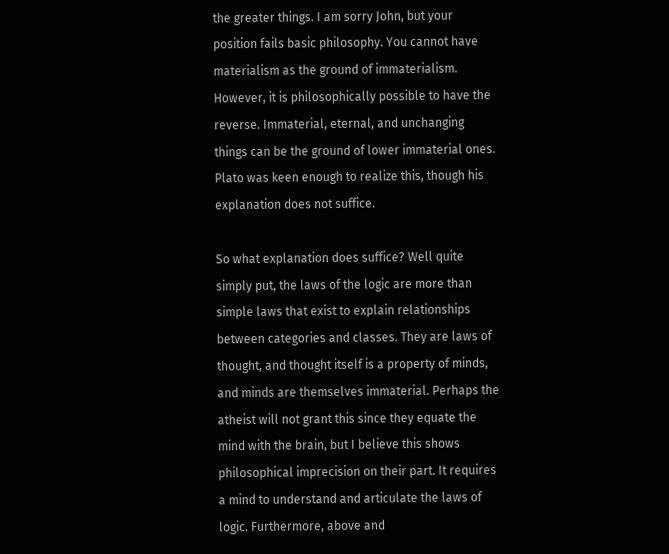the greater things. I am sorry John, but your position fails basic philosophy. You cannot have materialism as the ground of immaterialism. However, it is philosophically possible to have the reverse. Immaterial, eternal, and unchanging things can be the ground of lower immaterial ones. Plato was keen enough to realize this, though his explanation does not suffice.

So what explanation does suffice? Well quite simply put, the laws of the logic are more than simple laws that exist to explain relationships between categories and classes. They are laws of thought, and thought itself is a property of minds, and minds are themselves immaterial. Perhaps the atheist will not grant this since they equate the mind with the brain, but I believe this shows philosophical imprecision on their part. It requires a mind to understand and articulate the laws of logic. Furthermore, above and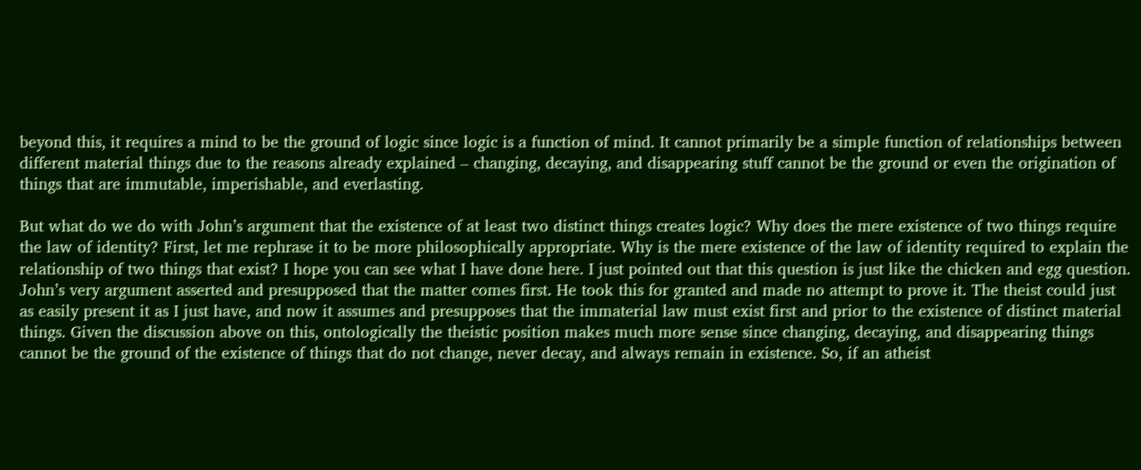beyond this, it requires a mind to be the ground of logic since logic is a function of mind. It cannot primarily be a simple function of relationships between different material things due to the reasons already explained – changing, decaying, and disappearing stuff cannot be the ground or even the origination of things that are immutable, imperishable, and everlasting.

But what do we do with John’s argument that the existence of at least two distinct things creates logic? Why does the mere existence of two things require the law of identity? First, let me rephrase it to be more philosophically appropriate. Why is the mere existence of the law of identity required to explain the relationship of two things that exist? I hope you can see what I have done here. I just pointed out that this question is just like the chicken and egg question. John’s very argument asserted and presupposed that the matter comes first. He took this for granted and made no attempt to prove it. The theist could just as easily present it as I just have, and now it assumes and presupposes that the immaterial law must exist first and prior to the existence of distinct material things. Given the discussion above on this, ontologically the theistic position makes much more sense since changing, decaying, and disappearing things cannot be the ground of the existence of things that do not change, never decay, and always remain in existence. So, if an atheist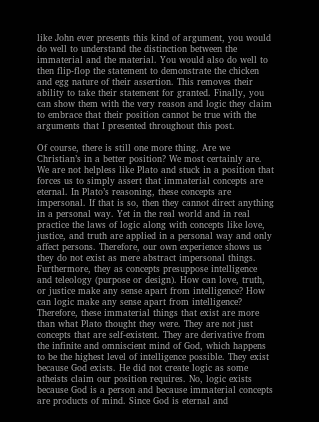like John ever presents this kind of argument, you would do well to understand the distinction between the immaterial and the material. You would also do well to then flip-flop the statement to demonstrate the chicken and egg nature of their assertion. This removes their ability to take their statement for granted. Finally, you can show them with the very reason and logic they claim to embrace that their position cannot be true with the arguments that I presented throughout this post.

Of course, there is still one more thing. Are we Christian’s in a better position? We most certainly are. We are not helpless like Plato and stuck in a position that forces us to simply assert that immaterial concepts are eternal. In Plato’s reasoning, these concepts are impersonal. If that is so, then they cannot direct anything in a personal way. Yet in the real world and in real practice the laws of logic along with concepts like love, justice, and truth are applied in a personal way and only affect persons. Therefore, our own experience shows us they do not exist as mere abstract impersonal things. Furthermore, they as concepts presuppose intelligence and teleology (purpose or design). How can love, truth, or justice make any sense apart from intelligence? How can logic make any sense apart from intelligence? Therefore, these immaterial things that exist are more than what Plato thought they were. They are not just concepts that are self-existent. They are derivative from the infinite and omniscient mind of God, which happens to be the highest level of intelligence possible. They exist because God exists. He did not create logic as some atheists claim our position requires. No, logic exists because God is a person and because immaterial concepts are products of mind. Since God is eternal and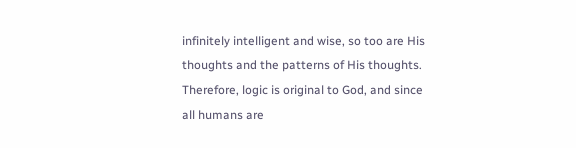infinitely intelligent and wise, so too are His thoughts and the patterns of His thoughts. Therefore, logic is original to God, and since all humans are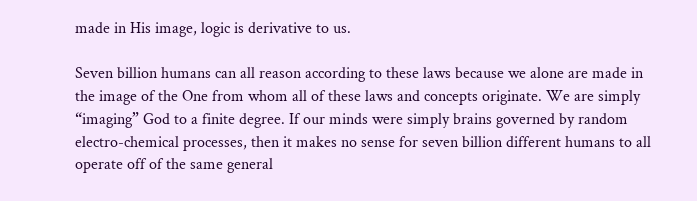made in His image, logic is derivative to us.

Seven billion humans can all reason according to these laws because we alone are made in the image of the One from whom all of these laws and concepts originate. We are simply “imaging” God to a finite degree. If our minds were simply brains governed by random electro-chemical processes, then it makes no sense for seven billion different humans to all operate off of the same general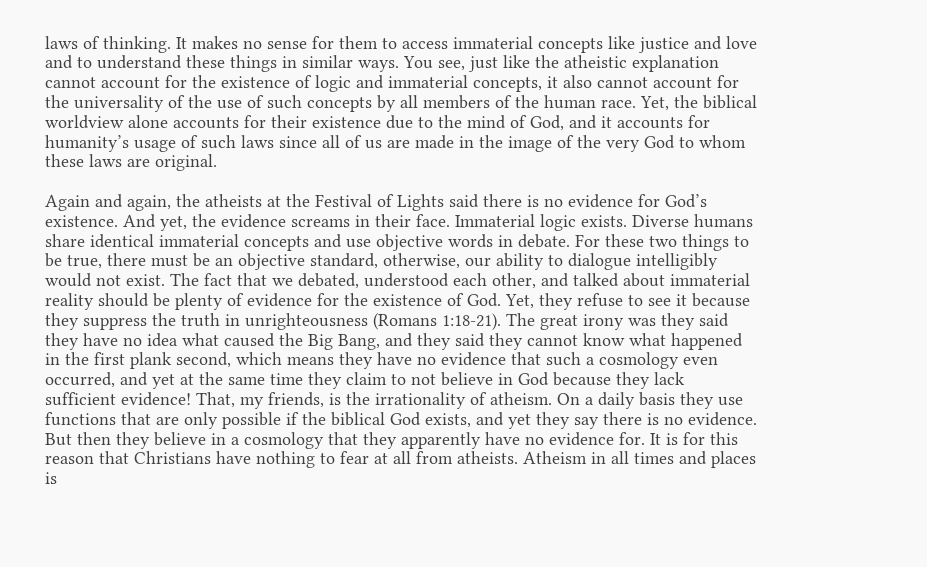laws of thinking. It makes no sense for them to access immaterial concepts like justice and love and to understand these things in similar ways. You see, just like the atheistic explanation cannot account for the existence of logic and immaterial concepts, it also cannot account for the universality of the use of such concepts by all members of the human race. Yet, the biblical worldview alone accounts for their existence due to the mind of God, and it accounts for humanity’s usage of such laws since all of us are made in the image of the very God to whom these laws are original.

Again and again, the atheists at the Festival of Lights said there is no evidence for God’s existence. And yet, the evidence screams in their face. Immaterial logic exists. Diverse humans share identical immaterial concepts and use objective words in debate. For these two things to be true, there must be an objective standard, otherwise, our ability to dialogue intelligibly would not exist. The fact that we debated, understood each other, and talked about immaterial reality should be plenty of evidence for the existence of God. Yet, they refuse to see it because they suppress the truth in unrighteousness (Romans 1:18-21). The great irony was they said they have no idea what caused the Big Bang, and they said they cannot know what happened in the first plank second, which means they have no evidence that such a cosmology even occurred, and yet at the same time they claim to not believe in God because they lack sufficient evidence! That, my friends, is the irrationality of atheism. On a daily basis they use functions that are only possible if the biblical God exists, and yet they say there is no evidence. But then they believe in a cosmology that they apparently have no evidence for. It is for this reason that Christians have nothing to fear at all from atheists. Atheism in all times and places is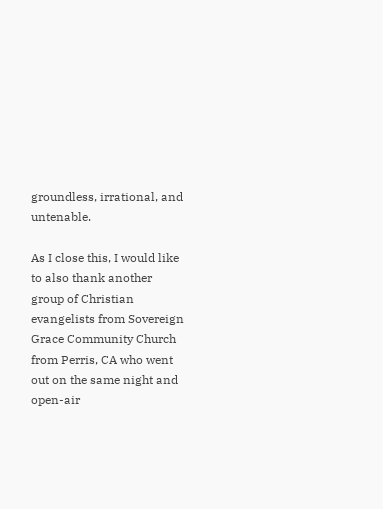groundless, irrational, and untenable.

As I close this, I would like to also thank another group of Christian evangelists from Sovereign Grace Community Church from Perris, CA who went out on the same night and open-air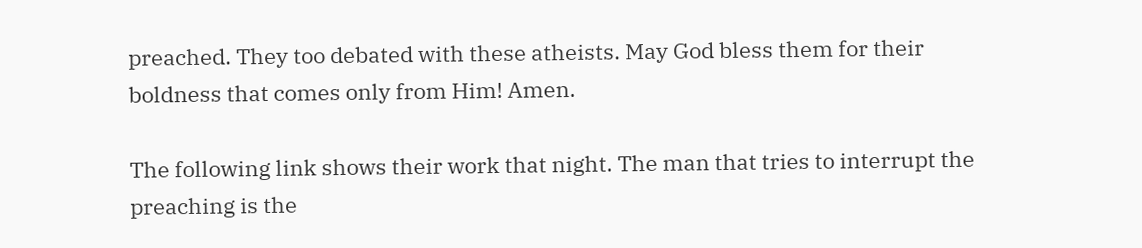preached. They too debated with these atheists. May God bless them for their boldness that comes only from Him! Amen.

The following link shows their work that night. The man that tries to interrupt the preaching is the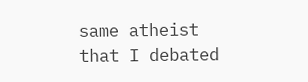same atheist that I debated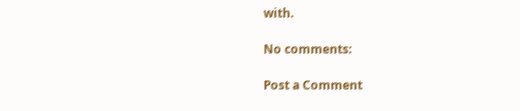with.

No comments:

Post a Comment